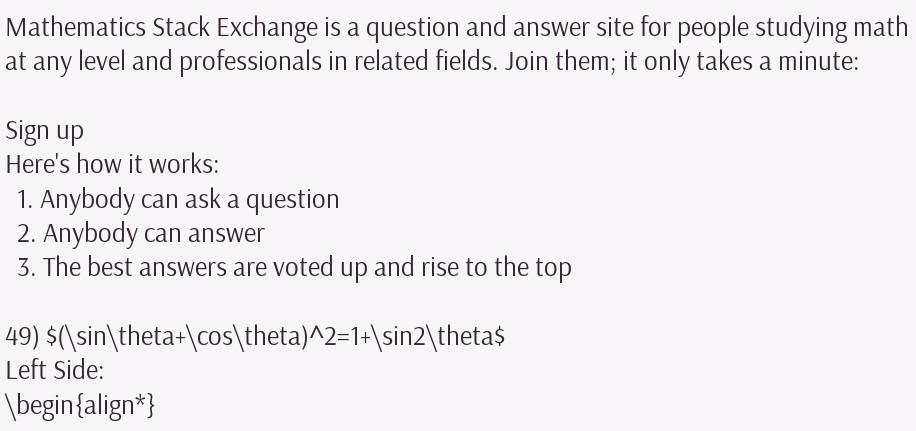Mathematics Stack Exchange is a question and answer site for people studying math at any level and professionals in related fields. Join them; it only takes a minute:

Sign up
Here's how it works:
  1. Anybody can ask a question
  2. Anybody can answer
  3. The best answers are voted up and rise to the top

49) $(\sin\theta+\cos\theta)^2=1+\sin2\theta$
Left Side:
\begin{align*}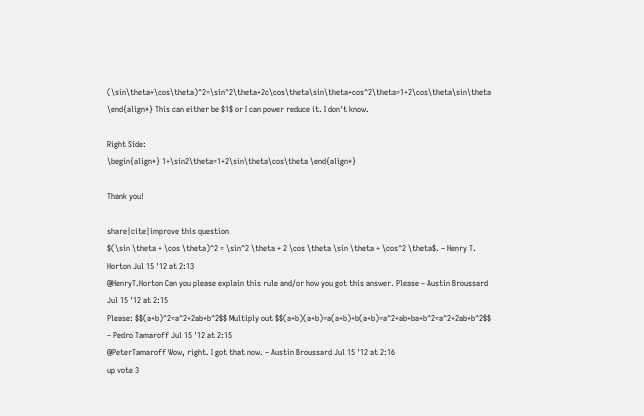(\sin\theta+\cos\theta)^2=\sin^2\theta+2c\cos\theta\sin\theta+cos^2\theta=1+2\cos\theta\sin\theta \end{align*} This can either be $1$ or I can power reduce it. I don't know.

Right Side:
\begin{align*} 1+\sin2\theta=1+2\sin\theta\cos\theta \end{align*}

Thank you!

share|cite|improve this question
$(\sin \theta + \cos \theta)^2 = \sin^2 \theta + 2 \cos \theta \sin \theta + \cos^2 \theta$. – Henry T. Horton Jul 15 '12 at 2:13
@HenryT.Horton Can you please explain this rule and/or how you got this answer. Please – Austin Broussard Jul 15 '12 at 2:15
Please: $$(a+b)^2=a^2+2ab+b^2$$ Multiply out $$(a+b)(a+b)=a(a+b)+b(a+b)=a^2+ab+ba+b^2=a^2+2ab+b^2$$ – Pedro Tamaroff Jul 15 '12 at 2:15
@PeterTamaroff Wow, right. I got that now. – Austin Broussard Jul 15 '12 at 2:16
up vote 3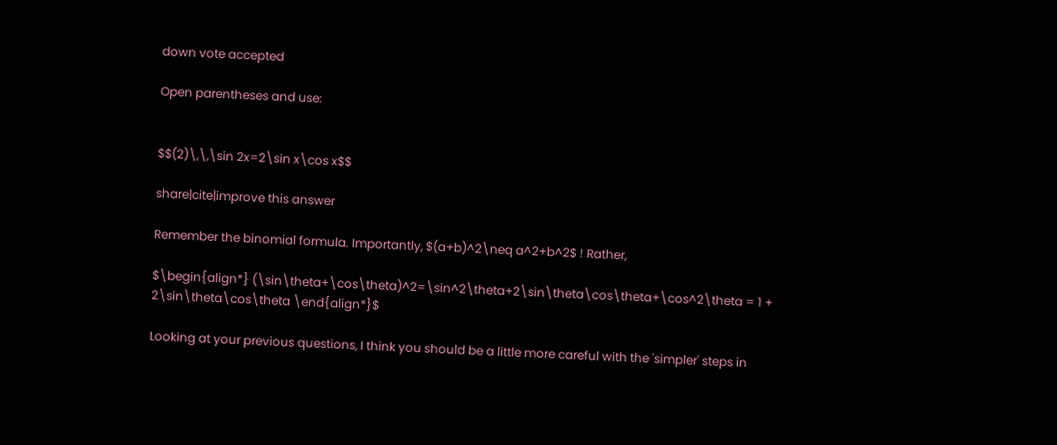down vote accepted

Open parentheses and use:


$$(2)\,\,\sin 2x=2\sin x\cos x$$

share|cite|improve this answer

Remember the binomial formula. Importantly, $(a+b)^2\neq a^2+b^2$ ! Rather,

$\begin{align*} (\sin\theta+\cos\theta)^2=\sin^2\theta+2\sin\theta\cos\theta+\cos^2\theta = 1 + 2\sin\theta\cos\theta \end{align*}$

Looking at your previous questions, I think you should be a little more careful with the 'simpler' steps in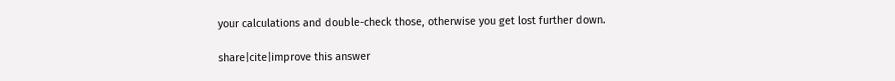your calculations and double-check those, otherwise you get lost further down.

share|cite|improve this answer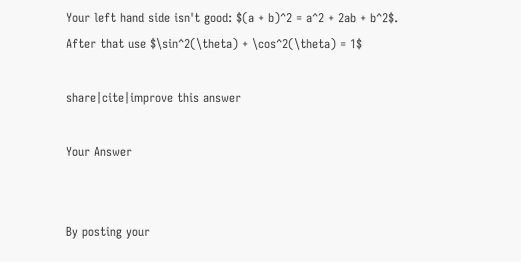Your left hand side isn't good: $(a + b)^2 = a^2 + 2ab + b^2$. After that use $\sin^2(\theta) + \cos^2(\theta) = 1$

share|cite|improve this answer

Your Answer


By posting your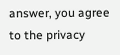answer, you agree to the privacy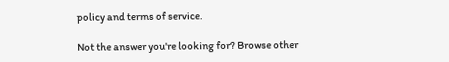policy and terms of service.

Not the answer you're looking for? Browse other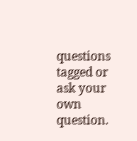questions tagged or ask your own question.